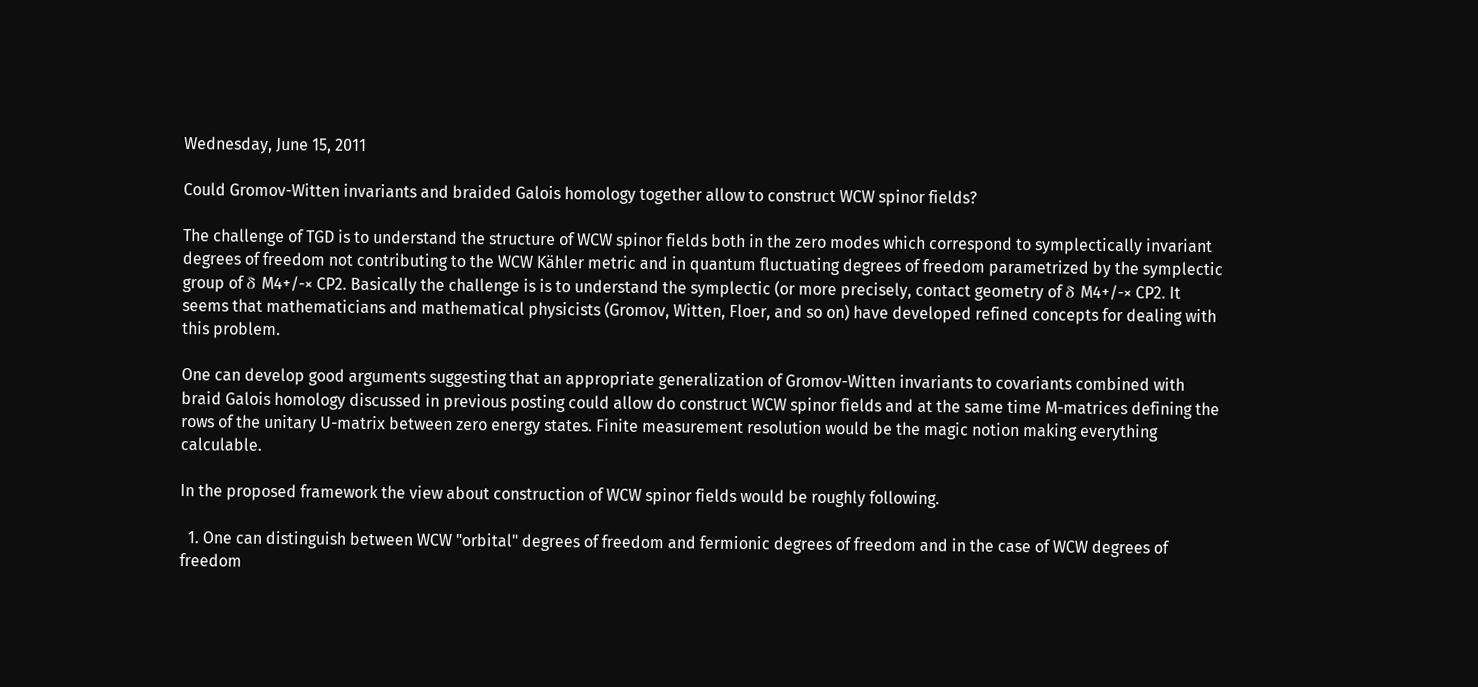Wednesday, June 15, 2011

Could Gromov-Witten invariants and braided Galois homology together allow to construct WCW spinor fields?

The challenge of TGD is to understand the structure of WCW spinor fields both in the zero modes which correspond to symplectically invariant degrees of freedom not contributing to the WCW Kähler metric and in quantum fluctuating degrees of freedom parametrized by the symplectic group of δ M4+/-× CP2. Basically the challenge is is to understand the symplectic (or more precisely, contact geometry of δ M4+/-× CP2. It seems that mathematicians and mathematical physicists (Gromov, Witten, Floer, and so on) have developed refined concepts for dealing with this problem.

One can develop good arguments suggesting that an appropriate generalization of Gromov-Witten invariants to covariants combined with braid Galois homology discussed in previous posting could allow do construct WCW spinor fields and at the same time M-matrices defining the rows of the unitary U-matrix between zero energy states. Finite measurement resolution would be the magic notion making everything calculable.

In the proposed framework the view about construction of WCW spinor fields would be roughly following.

  1. One can distinguish between WCW "orbital" degrees of freedom and fermionic degrees of freedom and in the case of WCW degrees of freedom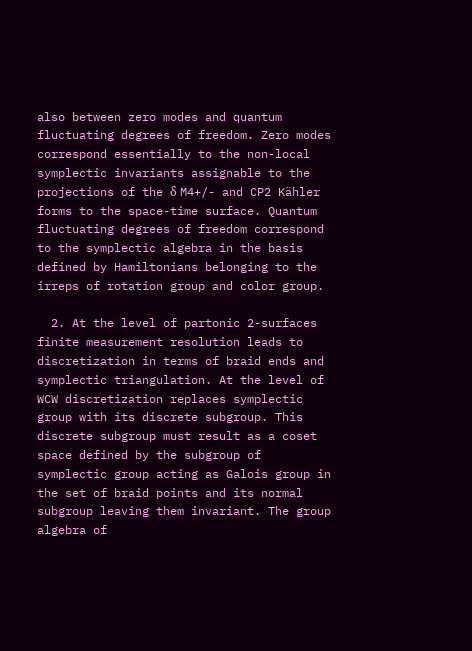also between zero modes and quantum fluctuating degrees of freedom. Zero modes correspond essentially to the non-local symplectic invariants assignable to the projections of the δ M4+/- and CP2 Kähler forms to the space-time surface. Quantum fluctuating degrees of freedom correspond to the symplectic algebra in the basis defined by Hamiltonians belonging to the irreps of rotation group and color group.

  2. At the level of partonic 2-surfaces finite measurement resolution leads to discretization in terms of braid ends and symplectic triangulation. At the level of WCW discretization replaces symplectic group with its discrete subgroup. This discrete subgroup must result as a coset space defined by the subgroup of symplectic group acting as Galois group in the set of braid points and its normal subgroup leaving them invariant. The group algebra of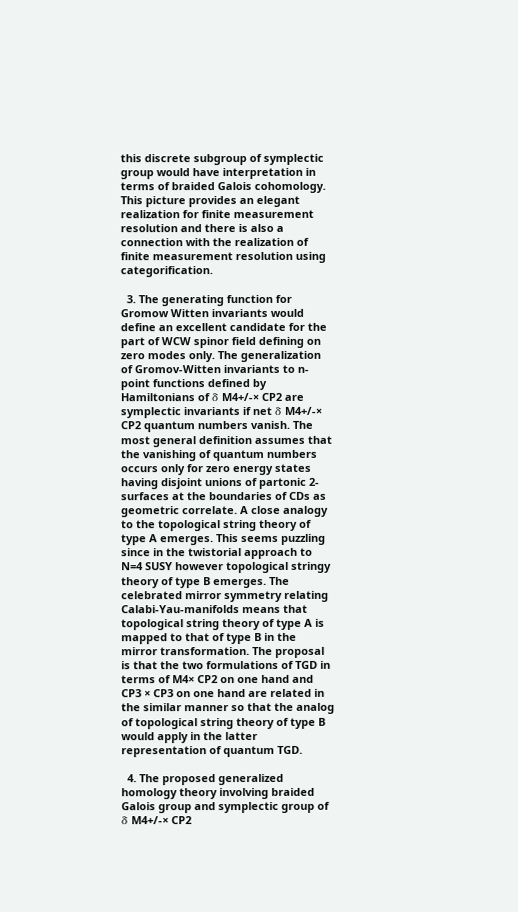this discrete subgroup of symplectic group would have interpretation in terms of braided Galois cohomology. This picture provides an elegant realization for finite measurement resolution and there is also a connection with the realization of finite measurement resolution using categorification.

  3. The generating function for Gromow Witten invariants would define an excellent candidate for the part of WCW spinor field defining on zero modes only. The generalization of Gromov-Witten invariants to n-point functions defined by Hamiltonians of δ M4+/-× CP2 are symplectic invariants if net δ M4+/-× CP2 quantum numbers vanish. The most general definition assumes that the vanishing of quantum numbers occurs only for zero energy states having disjoint unions of partonic 2-surfaces at the boundaries of CDs as geometric correlate. A close analogy to the topological string theory of type A emerges. This seems puzzling since in the twistorial approach to N=4 SUSY however topological stringy theory of type B emerges. The celebrated mirror symmetry relating Calabi-Yau-manifolds means that topological string theory of type A is mapped to that of type B in the mirror transformation. The proposal is that the two formulations of TGD in terms of M4× CP2 on one hand and CP3 × CP3 on one hand are related in the similar manner so that the analog of topological string theory of type B would apply in the latter representation of quantum TGD.

  4. The proposed generalized homology theory involving braided Galois group and symplectic group of δ M4+/-× CP2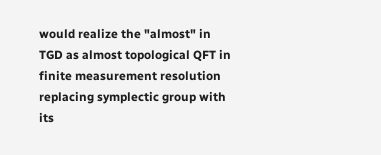would realize the "almost" in TGD as almost topological QFT in finite measurement resolution replacing symplectic group with its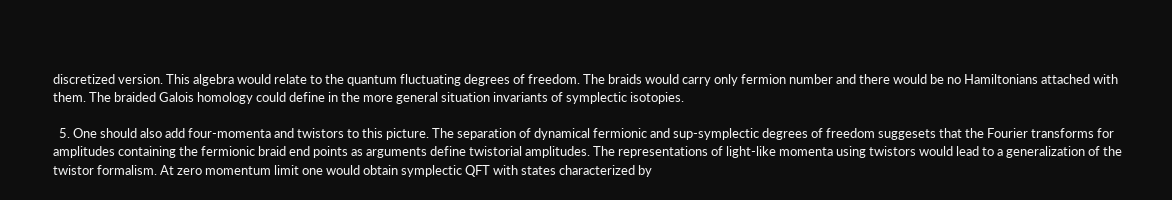discretized version. This algebra would relate to the quantum fluctuating degrees of freedom. The braids would carry only fermion number and there would be no Hamiltonians attached with them. The braided Galois homology could define in the more general situation invariants of symplectic isotopies.

  5. One should also add four-momenta and twistors to this picture. The separation of dynamical fermionic and sup-symplectic degrees of freedom suggesets that the Fourier transforms for amplitudes containing the fermionic braid end points as arguments define twistorial amplitudes. The representations of light-like momenta using twistors would lead to a generalization of the twistor formalism. At zero momentum limit one would obtain symplectic QFT with states characterized by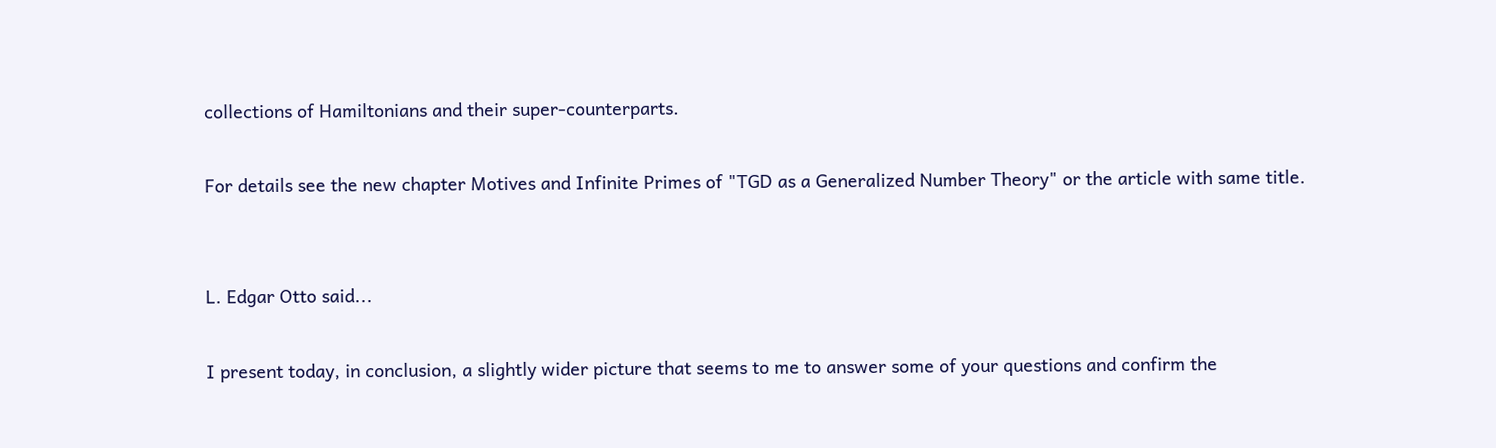collections of Hamiltonians and their super-counterparts.

For details see the new chapter Motives and Infinite Primes of "TGD as a Generalized Number Theory" or the article with same title.


L. Edgar Otto said...

I present today, in conclusion, a slightly wider picture that seems to me to answer some of your questions and confirm the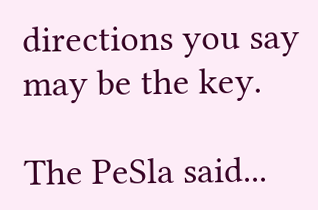directions you say may be the key.

The PeSla said...